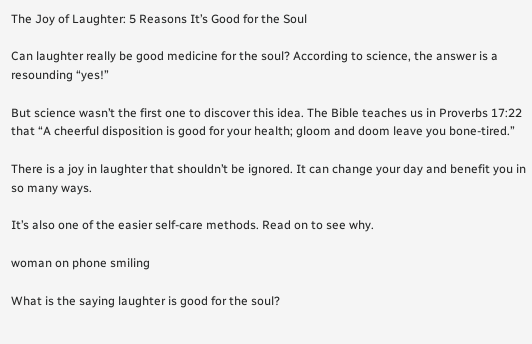The Joy of Laughter: 5 Reasons It’s Good for the Soul

Can laughter really be good medicine for the soul? According to science, the answer is a resounding “yes!”

But science wasn’t the first one to discover this idea. The Bible teaches us in Proverbs 17:22 that “A cheerful disposition is good for your health; gloom and doom leave you bone-tired.”

There is a joy in laughter that shouldn’t be ignored. It can change your day and benefit you in so many ways.

It’s also one of the easier self-care methods. Read on to see why.

woman on phone smiling

What is the saying laughter is good for the soul?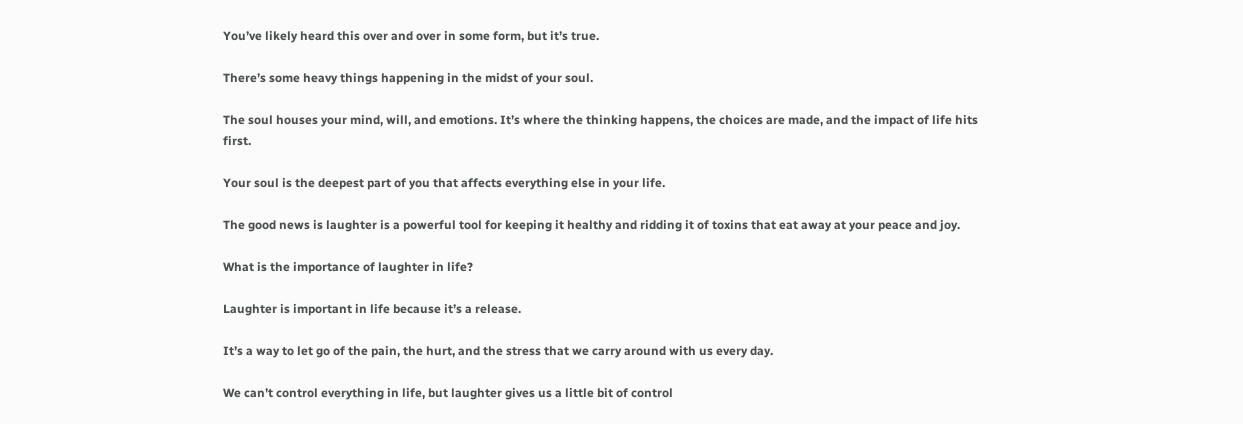You’ve likely heard this over and over in some form, but it’s true.

There’s some heavy things happening in the midst of your soul.

The soul houses your mind, will, and emotions. It’s where the thinking happens, the choices are made, and the impact of life hits first.

Your soul is the deepest part of you that affects everything else in your life.

The good news is laughter is a powerful tool for keeping it healthy and ridding it of toxins that eat away at your peace and joy.

What is the importance of laughter in life?

Laughter is important in life because it’s a release.

It’s a way to let go of the pain, the hurt, and the stress that we carry around with us every day.

We can’t control everything in life, but laughter gives us a little bit of control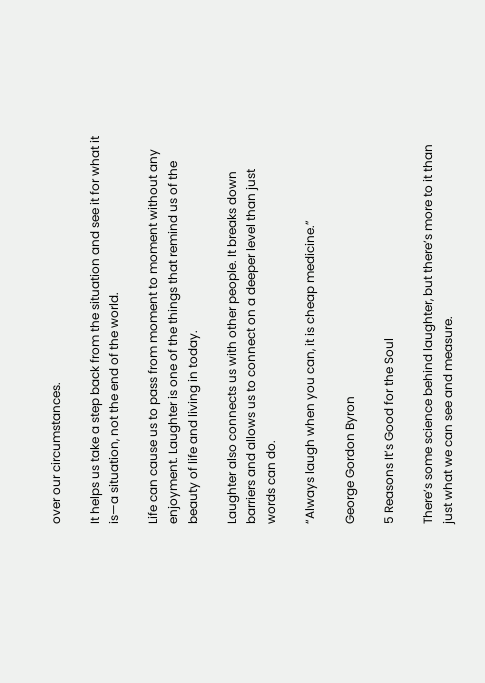over our circumstances.

It helps us take a step back from the situation and see it for what it is—a situation, not the end of the world.

Life can cause us to pass from moment to moment without any enjoyment. Laughter is one of the things that remind us of the beauty of life and living in today.

Laughter also connects us with other people. It breaks down barriers and allows us to connect on a deeper level than just words can do.

“Always laugh when you can, it is cheap medicine.”

George Gordon Byron

5 Reasons It’s Good for the Soul

There’s some science behind laughter, but there’s more to it than just what we can see and measure.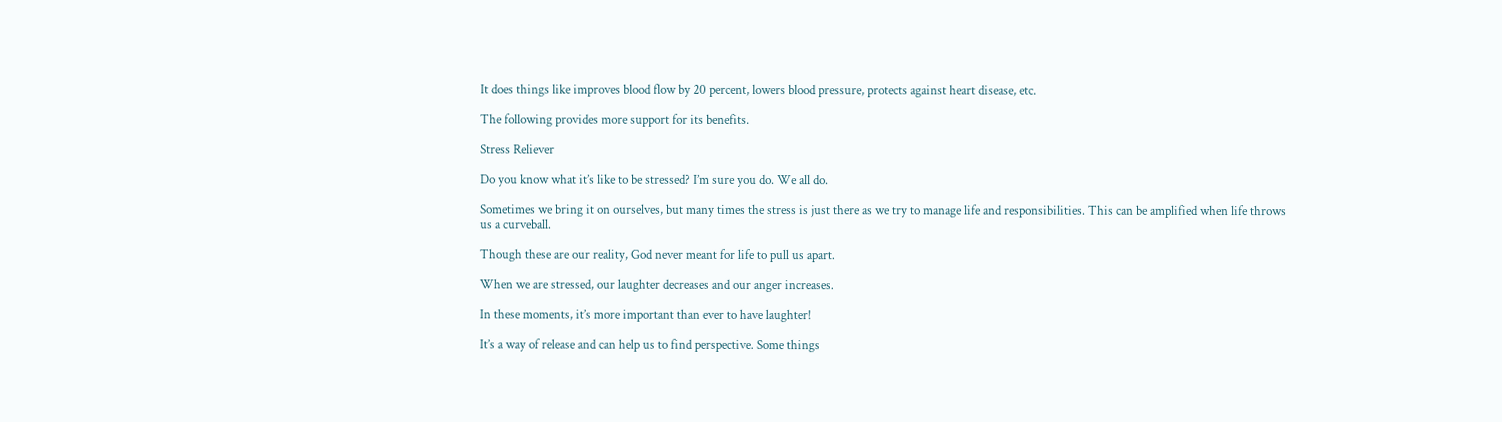It does things like improves blood flow by 20 percent, lowers blood pressure, protects against heart disease, etc.

The following provides more support for its benefits.

Stress Reliever

Do you know what it’s like to be stressed? I’m sure you do. We all do.

Sometimes we bring it on ourselves, but many times the stress is just there as we try to manage life and responsibilities. This can be amplified when life throws us a curveball.

Though these are our reality, God never meant for life to pull us apart.

When we are stressed, our laughter decreases and our anger increases.

In these moments, it’s more important than ever to have laughter!

It’s a way of release and can help us to find perspective. Some things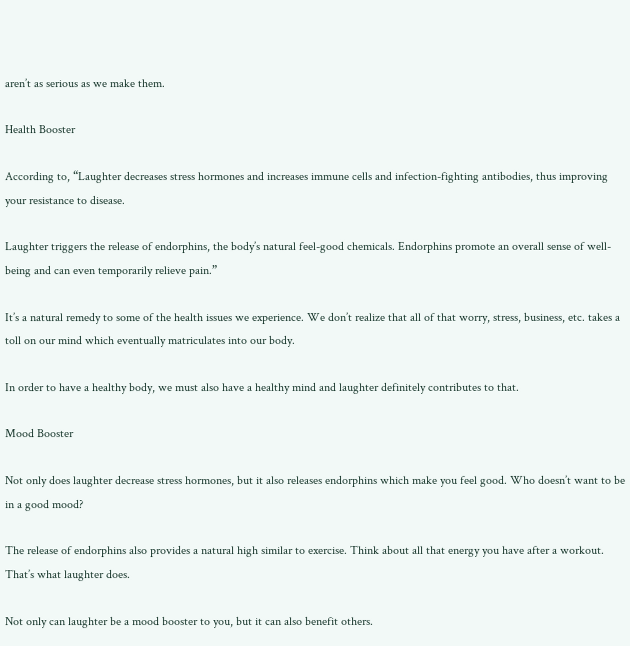aren’t as serious as we make them.

Health Booster

According to, “Laughter decreases stress hormones and increases immune cells and infection-fighting antibodies, thus improving your resistance to disease.

Laughter triggers the release of endorphins, the body’s natural feel-good chemicals. Endorphins promote an overall sense of well-being and can even temporarily relieve pain.”

It’s a natural remedy to some of the health issues we experience. We don’t realize that all of that worry, stress, business, etc. takes a toll on our mind which eventually matriculates into our body.

In order to have a healthy body, we must also have a healthy mind and laughter definitely contributes to that.

Mood Booster

Not only does laughter decrease stress hormones, but it also releases endorphins which make you feel good. Who doesn’t want to be in a good mood?

The release of endorphins also provides a natural high similar to exercise. Think about all that energy you have after a workout. That’s what laughter does.

Not only can laughter be a mood booster to you, but it can also benefit others.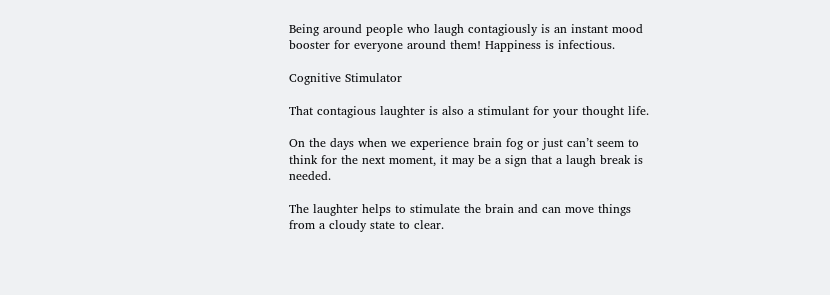Being around people who laugh contagiously is an instant mood booster for everyone around them! Happiness is infectious.

Cognitive Stimulator

That contagious laughter is also a stimulant for your thought life.

On the days when we experience brain fog or just can’t seem to think for the next moment, it may be a sign that a laugh break is needed.

The laughter helps to stimulate the brain and can move things from a cloudy state to clear.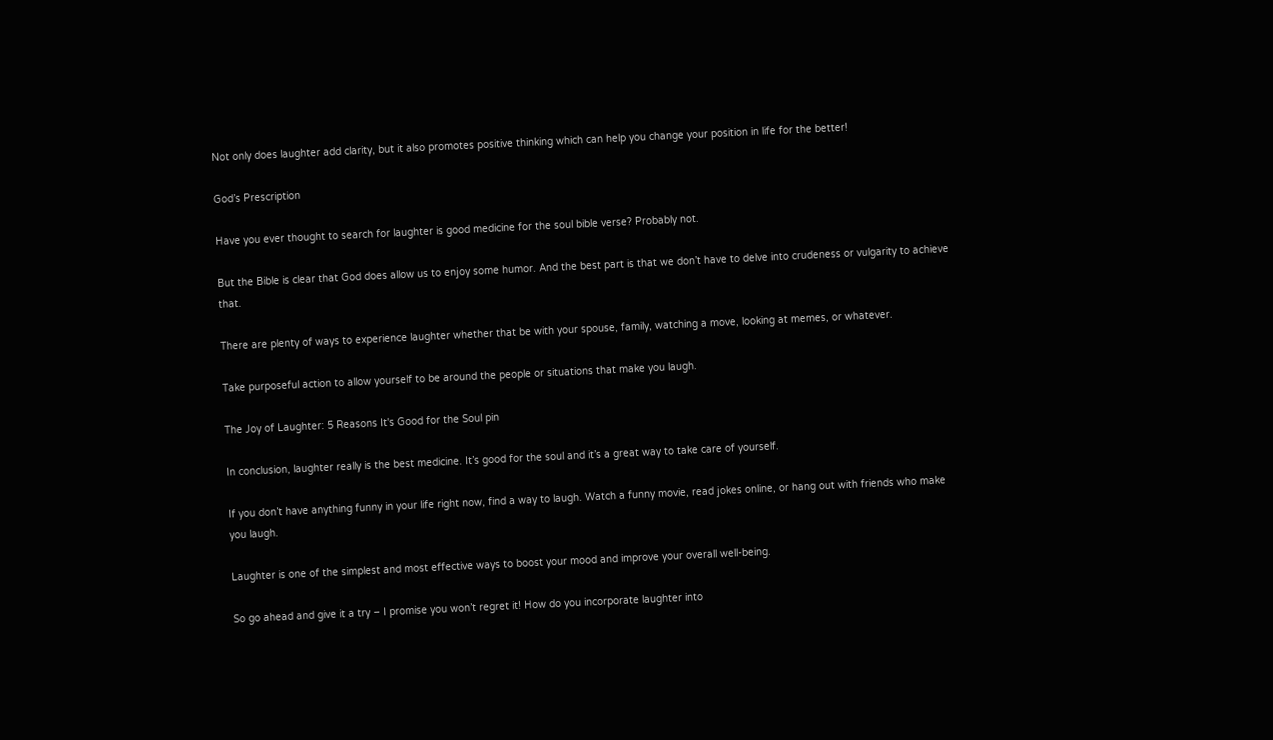Not only does laughter add clarity, but it also promotes positive thinking which can help you change your position in life for the better!

God’s Prescription

Have you ever thought to search for laughter is good medicine for the soul bible verse? Probably not.

But the Bible is clear that God does allow us to enjoy some humor. And the best part is that we don’t have to delve into crudeness or vulgarity to achieve that.

There are plenty of ways to experience laughter whether that be with your spouse, family, watching a move, looking at memes, or whatever.

Take purposeful action to allow yourself to be around the people or situations that make you laugh.

The Joy of Laughter: 5 Reasons It's Good for the Soul pin

In conclusion, laughter really is the best medicine. It’s good for the soul and it’s a great way to take care of yourself.

If you don’t have anything funny in your life right now, find a way to laugh. Watch a funny movie, read jokes online, or hang out with friends who make you laugh.

Laughter is one of the simplest and most effective ways to boost your mood and improve your overall well-being.

So go ahead and give it a try – I promise you won’t regret it! How do you incorporate laughter into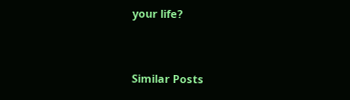your life?


Similar Posts